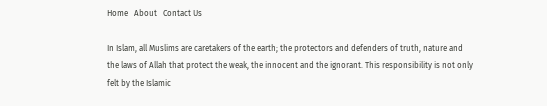Home   About   Contact Us

In Islam, all Muslims are caretakers of the earth; the protectors and defenders of truth, nature and the laws of Allah that protect the weak, the innocent and the ignorant. This responsibility is not only felt by the Islamic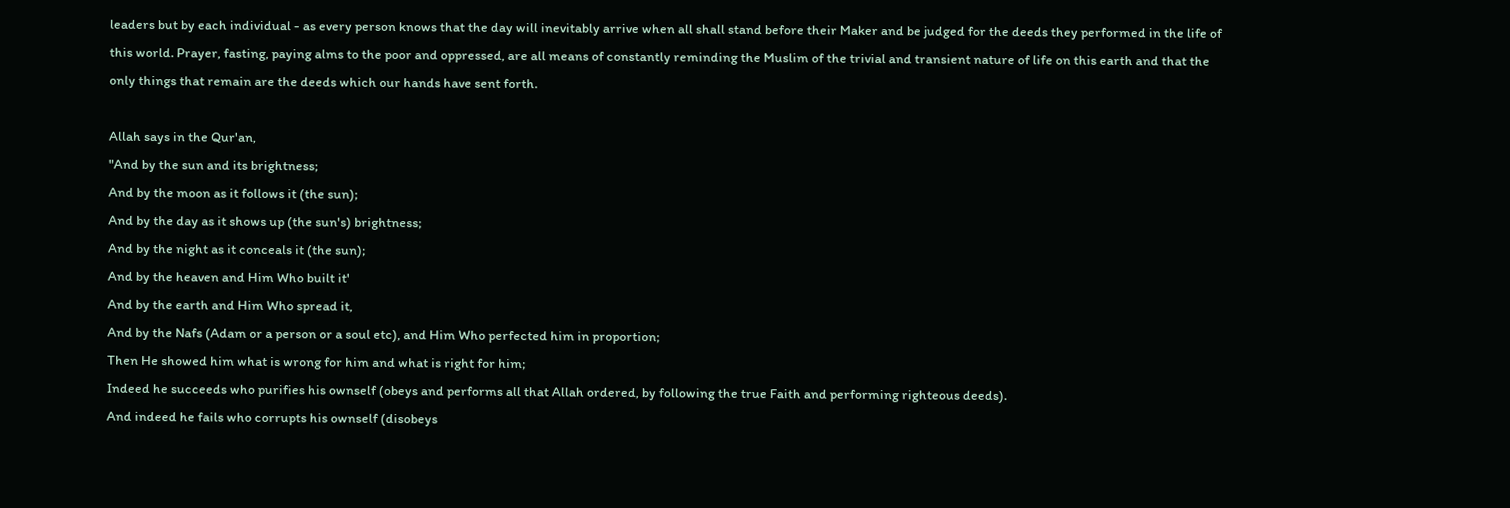leaders but by each individual - as every person knows that the day will inevitably arrive when all shall stand before their Maker and be judged for the deeds they performed in the life of this world. Prayer, fasting, paying alms to the poor and oppressed, are all means of constantly reminding the Muslim of the trivial and transient nature of life on this earth and that the only things that remain are the deeds which our hands have sent forth.

Allah says in the Qur'an,
"And by the sun and its brightness;
And by the moon as it follows it (the sun);
And by the day as it shows up (the sun's) brightness;
And by the night as it conceals it (the sun);
And by the heaven and Him Who built it'
And by the earth and Him Who spread it,
And by the Nafs (Adam or a person or a soul etc), and Him Who perfected him in proportion;
Then He showed him what is wrong for him and what is right for him;
Indeed he succeeds who purifies his ownself (obeys and performs all that Allah ordered, by following the true Faith and performing righteous deeds).
And indeed he fails who corrupts his ownself (disobeys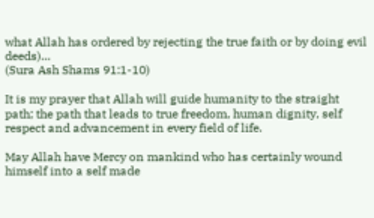what Allah has ordered by rejecting the true faith or by doing evil deeds)…
(Sura Ash Shams 91:1-10)

It is my prayer that Allah will guide humanity to the straight path; the path that leads to true freedom, human dignity, self respect and advancement in every field of life.

May Allah have Mercy on mankind who has certainly wound himself into a self made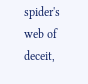spider's web of deceit,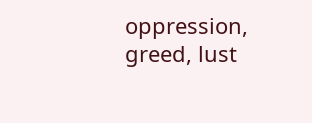oppression, greed, lust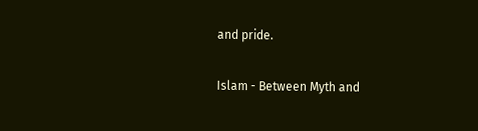and pride.

Islam - Between Myth and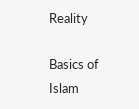Reality

Basics of Islam